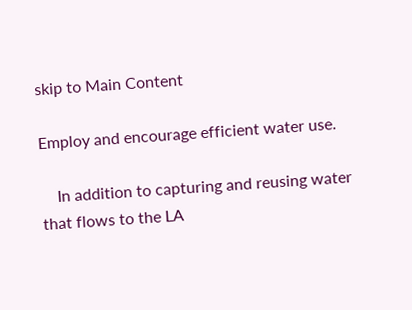skip to Main Content

Employ and encourage efficient water use.

    In addition to capturing and reusing water that flows to the LA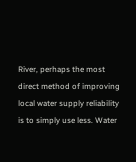River, perhaps the most direct method of improving local water supply reliability is to simply use less. Water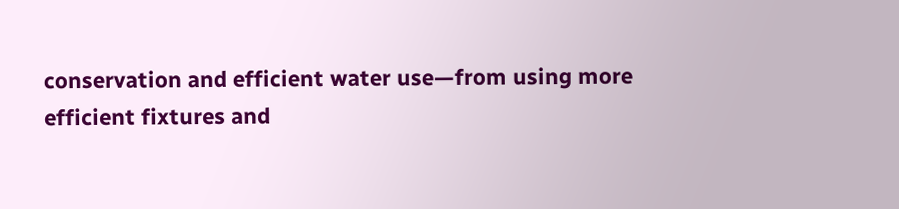conservation and efficient water use—from using more efficient fixtures and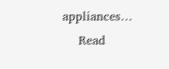appliances…
    Read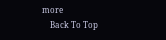more
    Back To Top